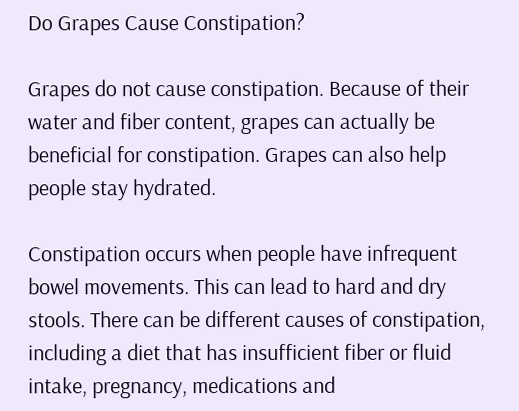Do Grapes Cause Constipation?

Grapes do not cause constipation. Because of their water and fiber content, grapes can actually be beneficial for constipation. Grapes can also help people stay hydrated.

Constipation occurs when people have infrequent bowel movements. This can lead to hard and dry stools. There can be different causes of constipation, including a diet that has insufficient fiber or fluid intake, pregnancy, medications and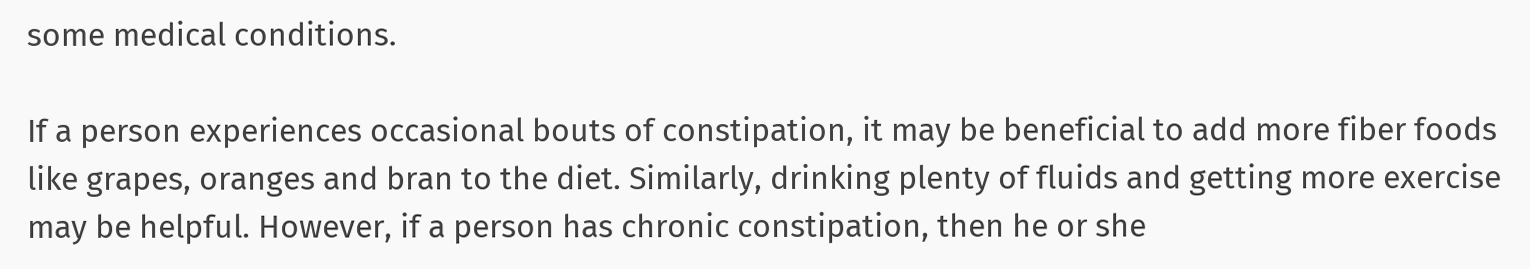some medical conditions.

If a person experiences occasional bouts of constipation, it may be beneficial to add more fiber foods like grapes, oranges and bran to the diet. Similarly, drinking plenty of fluids and getting more exercise may be helpful. However, if a person has chronic constipation, then he or she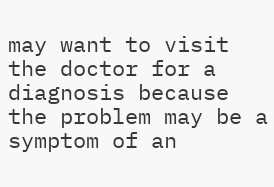may want to visit the doctor for a diagnosis because the problem may be a symptom of an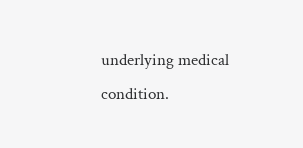underlying medical condition.